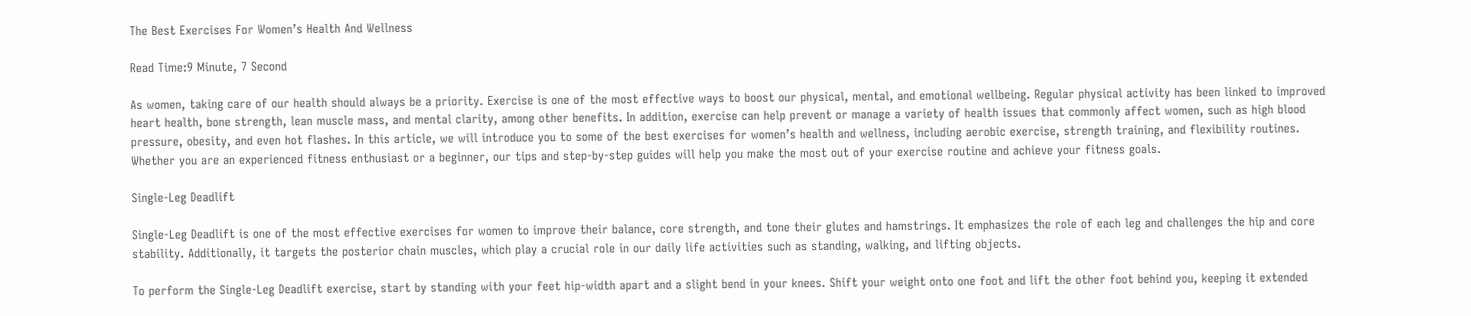The Best Exercises For Women’s Health And Wellness

Read Time:9 Minute, 7 Second

As women, taking care of our health should always be a priority. Exercise is one of the most effective ways to boost our physical, mental, and emotional wellbeing. Regular physical activity has been linked to improved heart health, bone strength, lean muscle mass, and mental clarity, among other benefits. In addition, exercise can help prevent or manage a variety of health issues that commonly affect women, such as high blood pressure, obesity, and even hot flashes. In this article, we will introduce you to some of the best exercises for women’s health and wellness, including aerobic exercise, strength training, and flexibility routines. Whether you are an experienced fitness enthusiast or a beginner, our tips and step-by-step guides will help you make the most out of your exercise routine and achieve your fitness goals.

Single-Leg Deadlift

Single-Leg Deadlift is one of the most effective exercises for women to improve their balance, core strength, and tone their glutes and hamstrings. It emphasizes the role of each leg and challenges the hip and core stability. Additionally, it targets the posterior chain muscles, which play a crucial role in our daily life activities such as standing, walking, and lifting objects.

To perform the Single-Leg Deadlift exercise, start by standing with your feet hip-width apart and a slight bend in your knees. Shift your weight onto one foot and lift the other foot behind you, keeping it extended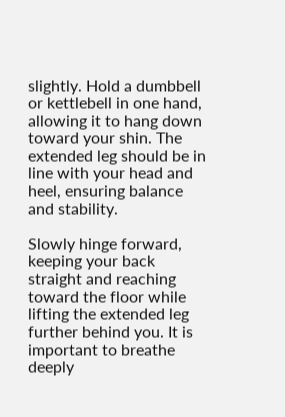slightly. Hold a dumbbell or kettlebell in one hand, allowing it to hang down toward your shin. The extended leg should be in line with your head and heel, ensuring balance and stability.

Slowly hinge forward, keeping your back straight and reaching toward the floor while lifting the extended leg further behind you. It is important to breathe deeply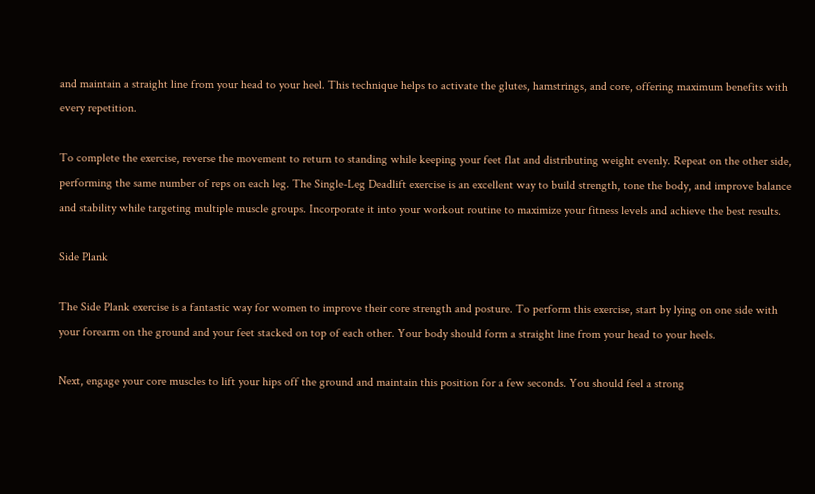and maintain a straight line from your head to your heel. This technique helps to activate the glutes, hamstrings, and core, offering maximum benefits with every repetition.

To complete the exercise, reverse the movement to return to standing while keeping your feet flat and distributing weight evenly. Repeat on the other side, performing the same number of reps on each leg. The Single-Leg Deadlift exercise is an excellent way to build strength, tone the body, and improve balance and stability while targeting multiple muscle groups. Incorporate it into your workout routine to maximize your fitness levels and achieve the best results.

Side Plank

The Side Plank exercise is a fantastic way for women to improve their core strength and posture. To perform this exercise, start by lying on one side with your forearm on the ground and your feet stacked on top of each other. Your body should form a straight line from your head to your heels.

Next, engage your core muscles to lift your hips off the ground and maintain this position for a few seconds. You should feel a strong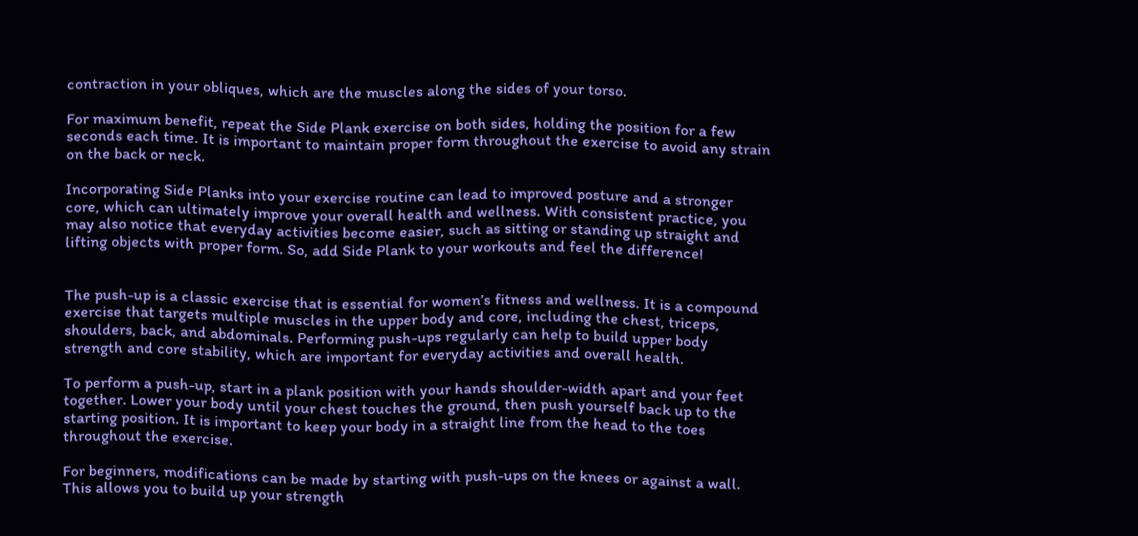contraction in your obliques, which are the muscles along the sides of your torso.

For maximum benefit, repeat the Side Plank exercise on both sides, holding the position for a few seconds each time. It is important to maintain proper form throughout the exercise to avoid any strain on the back or neck.

Incorporating Side Planks into your exercise routine can lead to improved posture and a stronger core, which can ultimately improve your overall health and wellness. With consistent practice, you may also notice that everyday activities become easier, such as sitting or standing up straight and lifting objects with proper form. So, add Side Plank to your workouts and feel the difference!


The push-up is a classic exercise that is essential for women’s fitness and wellness. It is a compound exercise that targets multiple muscles in the upper body and core, including the chest, triceps, shoulders, back, and abdominals. Performing push-ups regularly can help to build upper body strength and core stability, which are important for everyday activities and overall health.

To perform a push-up, start in a plank position with your hands shoulder-width apart and your feet together. Lower your body until your chest touches the ground, then push yourself back up to the starting position. It is important to keep your body in a straight line from the head to the toes throughout the exercise.

For beginners, modifications can be made by starting with push-ups on the knees or against a wall. This allows you to build up your strength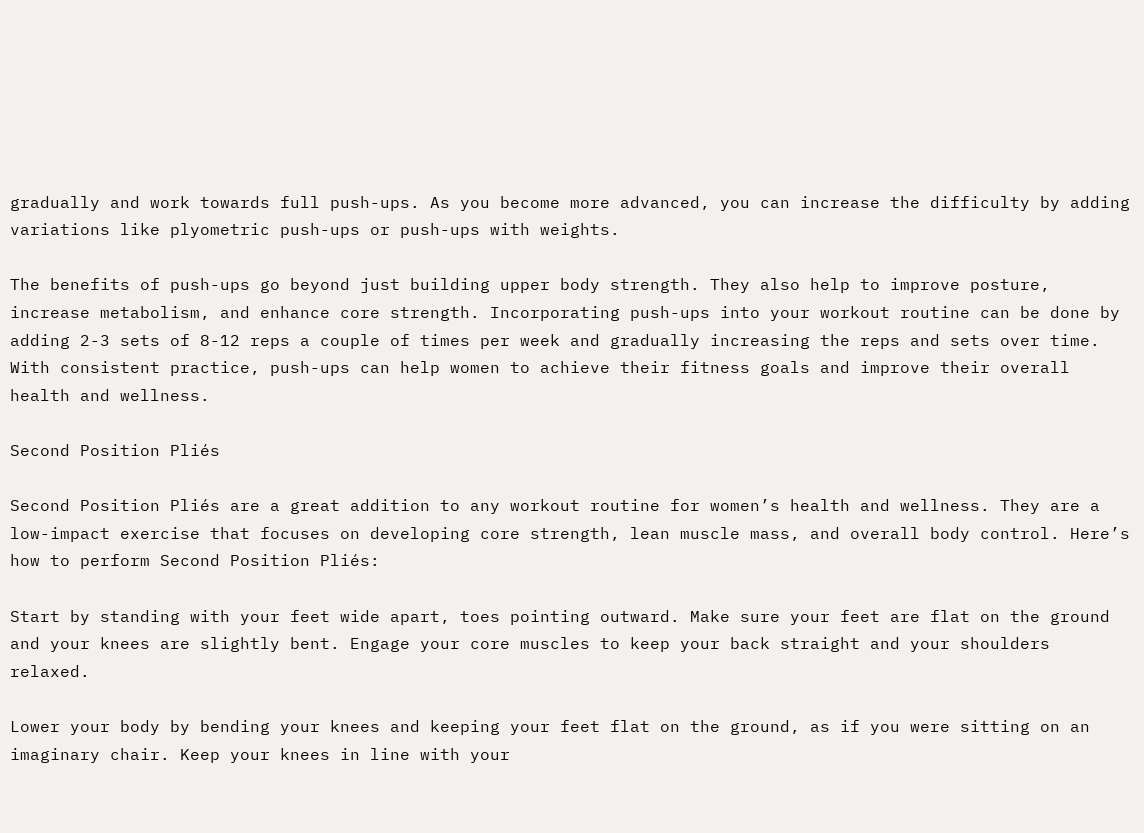gradually and work towards full push-ups. As you become more advanced, you can increase the difficulty by adding variations like plyometric push-ups or push-ups with weights.

The benefits of push-ups go beyond just building upper body strength. They also help to improve posture, increase metabolism, and enhance core strength. Incorporating push-ups into your workout routine can be done by adding 2-3 sets of 8-12 reps a couple of times per week and gradually increasing the reps and sets over time. With consistent practice, push-ups can help women to achieve their fitness goals and improve their overall health and wellness.

Second Position Pliés

Second Position Pliés are a great addition to any workout routine for women’s health and wellness. They are a low-impact exercise that focuses on developing core strength, lean muscle mass, and overall body control. Here’s how to perform Second Position Pliés:

Start by standing with your feet wide apart, toes pointing outward. Make sure your feet are flat on the ground and your knees are slightly bent. Engage your core muscles to keep your back straight and your shoulders relaxed.

Lower your body by bending your knees and keeping your feet flat on the ground, as if you were sitting on an imaginary chair. Keep your knees in line with your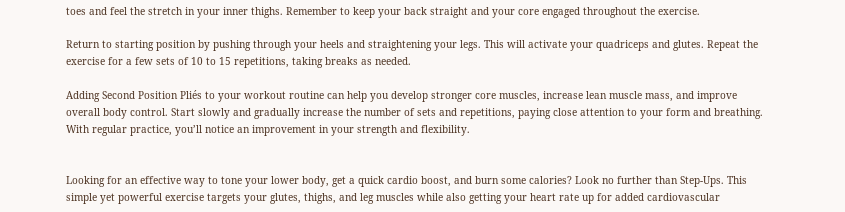toes and feel the stretch in your inner thighs. Remember to keep your back straight and your core engaged throughout the exercise.

Return to starting position by pushing through your heels and straightening your legs. This will activate your quadriceps and glutes. Repeat the exercise for a few sets of 10 to 15 repetitions, taking breaks as needed.

Adding Second Position Pliés to your workout routine can help you develop stronger core muscles, increase lean muscle mass, and improve overall body control. Start slowly and gradually increase the number of sets and repetitions, paying close attention to your form and breathing. With regular practice, you’ll notice an improvement in your strength and flexibility.


Looking for an effective way to tone your lower body, get a quick cardio boost, and burn some calories? Look no further than Step-Ups. This simple yet powerful exercise targets your glutes, thighs, and leg muscles while also getting your heart rate up for added cardiovascular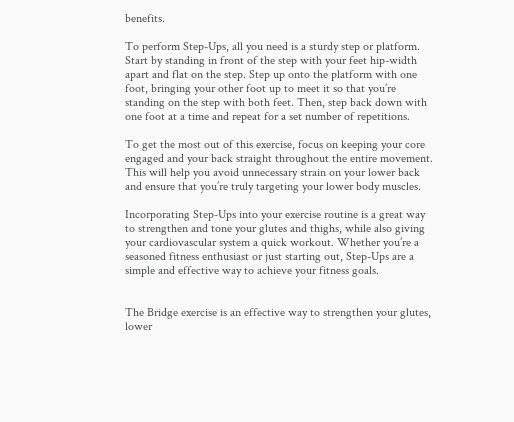benefits.

To perform Step-Ups, all you need is a sturdy step or platform. Start by standing in front of the step with your feet hip-width apart and flat on the step. Step up onto the platform with one foot, bringing your other foot up to meet it so that you’re standing on the step with both feet. Then, step back down with one foot at a time and repeat for a set number of repetitions.

To get the most out of this exercise, focus on keeping your core engaged and your back straight throughout the entire movement. This will help you avoid unnecessary strain on your lower back and ensure that you’re truly targeting your lower body muscles.

Incorporating Step-Ups into your exercise routine is a great way to strengthen and tone your glutes and thighs, while also giving your cardiovascular system a quick workout. Whether you’re a seasoned fitness enthusiast or just starting out, Step-Ups are a simple and effective way to achieve your fitness goals.


The Bridge exercise is an effective way to strengthen your glutes, lower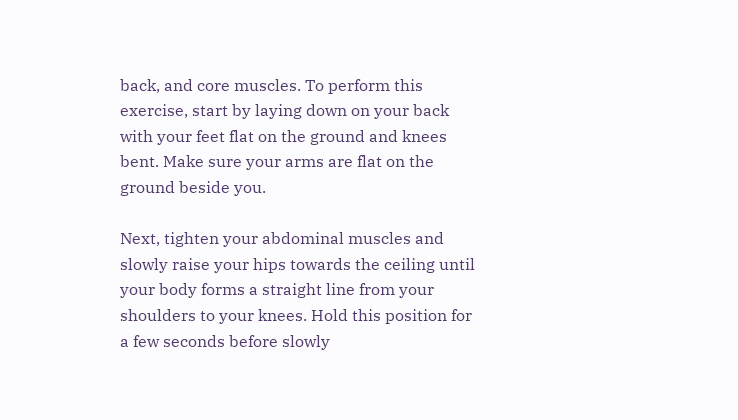back, and core muscles. To perform this exercise, start by laying down on your back with your feet flat on the ground and knees bent. Make sure your arms are flat on the ground beside you.

Next, tighten your abdominal muscles and slowly raise your hips towards the ceiling until your body forms a straight line from your shoulders to your knees. Hold this position for a few seconds before slowly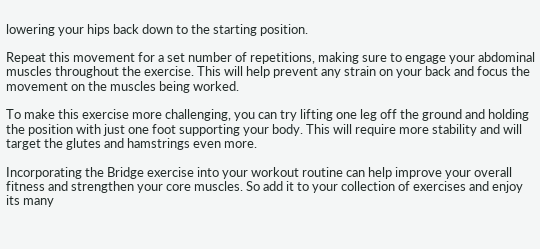lowering your hips back down to the starting position.

Repeat this movement for a set number of repetitions, making sure to engage your abdominal muscles throughout the exercise. This will help prevent any strain on your back and focus the movement on the muscles being worked.

To make this exercise more challenging, you can try lifting one leg off the ground and holding the position with just one foot supporting your body. This will require more stability and will target the glutes and hamstrings even more.

Incorporating the Bridge exercise into your workout routine can help improve your overall fitness and strengthen your core muscles. So add it to your collection of exercises and enjoy its many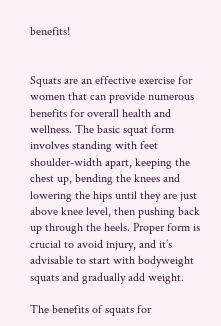benefits!


Squats are an effective exercise for women that can provide numerous benefits for overall health and wellness. The basic squat form involves standing with feet shoulder-width apart, keeping the chest up, bending the knees and lowering the hips until they are just above knee level, then pushing back up through the heels. Proper form is crucial to avoid injury, and it’s advisable to start with bodyweight squats and gradually add weight.

The benefits of squats for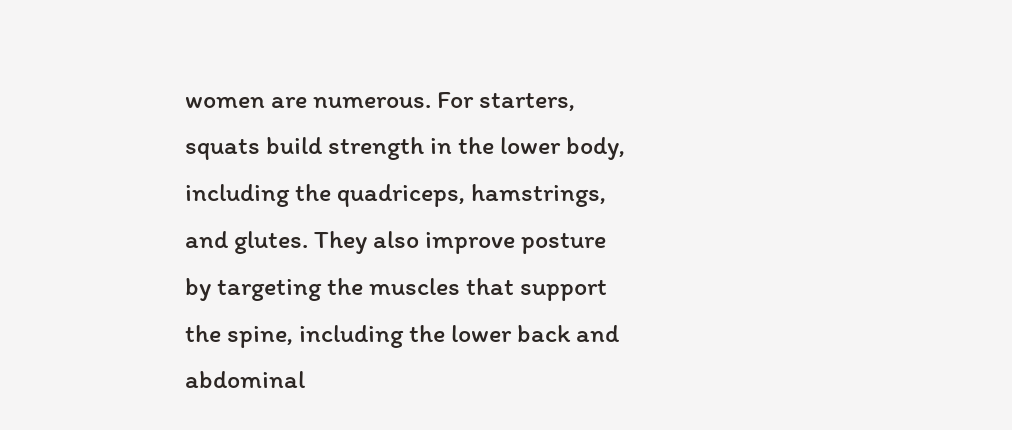women are numerous. For starters, squats build strength in the lower body, including the quadriceps, hamstrings, and glutes. They also improve posture by targeting the muscles that support the spine, including the lower back and abdominal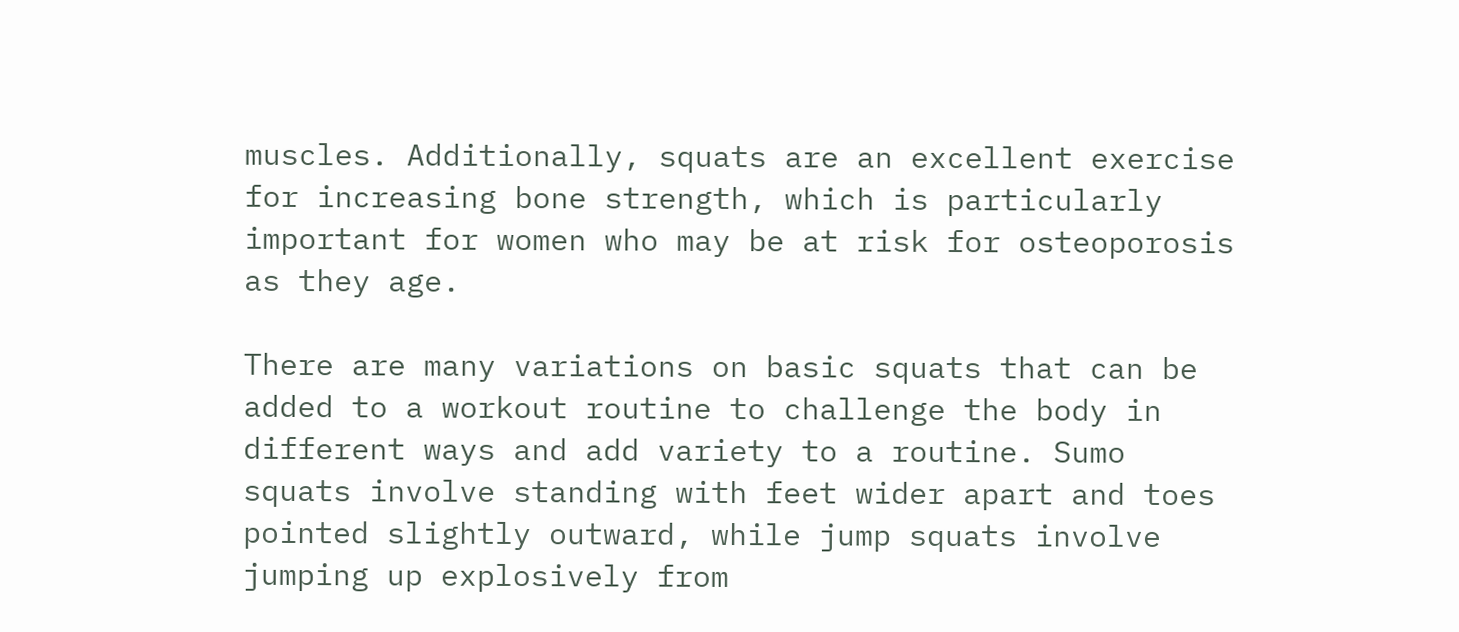muscles. Additionally, squats are an excellent exercise for increasing bone strength, which is particularly important for women who may be at risk for osteoporosis as they age.

There are many variations on basic squats that can be added to a workout routine to challenge the body in different ways and add variety to a routine. Sumo squats involve standing with feet wider apart and toes pointed slightly outward, while jump squats involve jumping up explosively from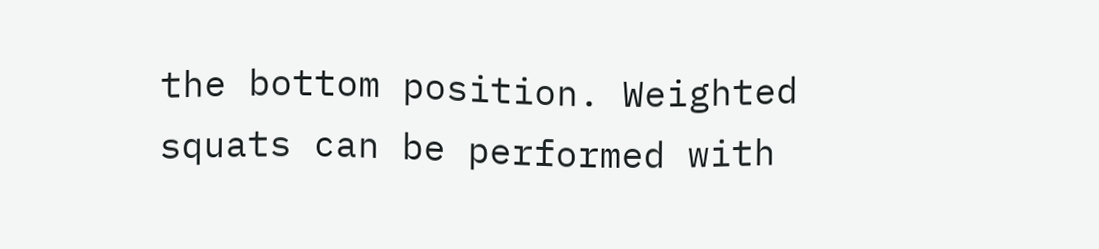the bottom position. Weighted squats can be performed with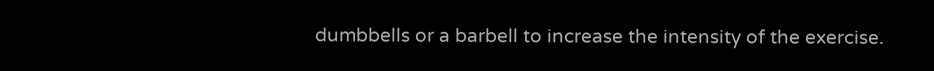dumbbells or a barbell to increase the intensity of the exercise.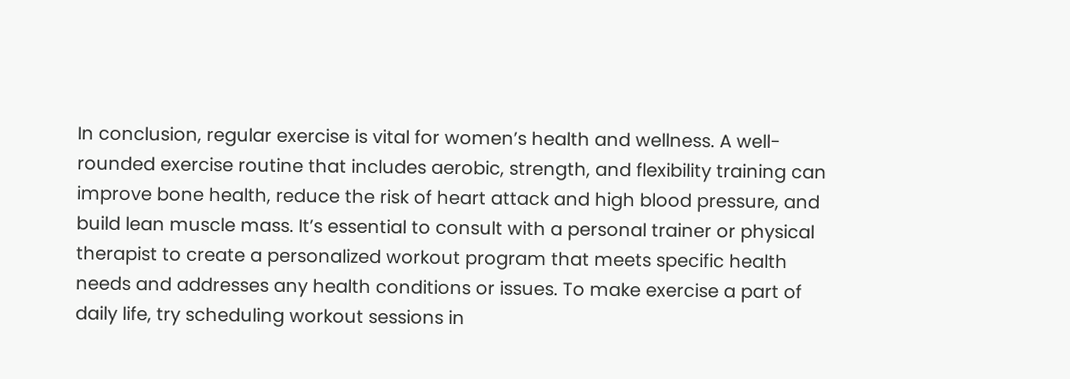In conclusion, regular exercise is vital for women’s health and wellness. A well-rounded exercise routine that includes aerobic, strength, and flexibility training can improve bone health, reduce the risk of heart attack and high blood pressure, and build lean muscle mass. It’s essential to consult with a personal trainer or physical therapist to create a personalized workout program that meets specific health needs and addresses any health conditions or issues. To make exercise a part of daily life, try scheduling workout sessions in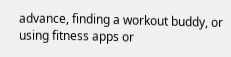advance, finding a workout buddy, or using fitness apps or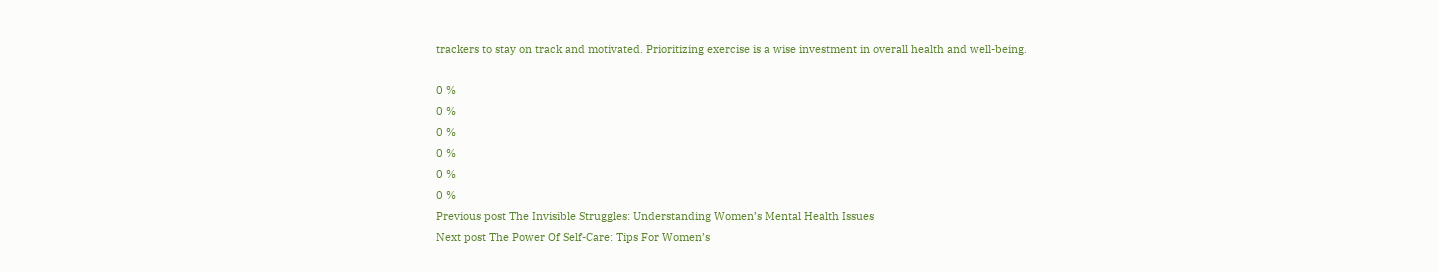trackers to stay on track and motivated. Prioritizing exercise is a wise investment in overall health and well-being.

0 %
0 %
0 %
0 %
0 %
0 %
Previous post The Invisible Struggles: Understanding Women’s Mental Health Issues
Next post The Power Of Self-Care: Tips For Women’s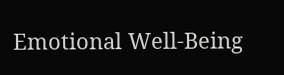Emotional Well-Being